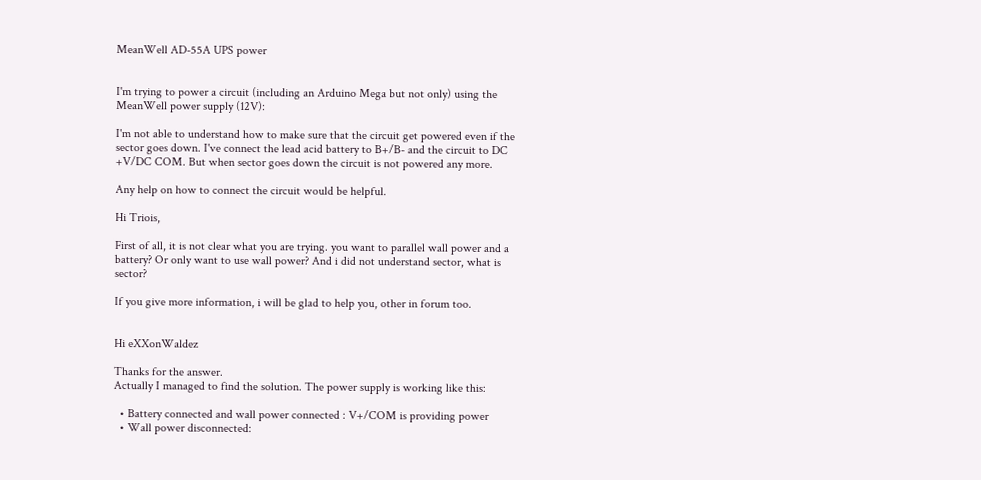MeanWell AD-55A UPS power


I'm trying to power a circuit (including an Arduino Mega but not only) using the MeanWell power supply (12V):

I'm not able to understand how to make sure that the circuit get powered even if the sector goes down. I've connect the lead acid battery to B+/B- and the circuit to DC +V/DC COM. But when sector goes down the circuit is not powered any more.

Any help on how to connect the circuit would be helpful.

Hi Triois,

First of all, it is not clear what you are trying. you want to parallel wall power and a battery? Or only want to use wall power? And i did not understand sector, what is sector?

If you give more information, i will be glad to help you, other in forum too.


Hi eXXonWaldez

Thanks for the answer.
Actually I managed to find the solution. The power supply is working like this:

  • Battery connected and wall power connected : V+/COM is providing power
  • Wall power disconnected: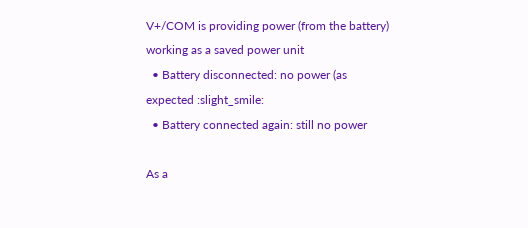V+/COM is providing power (from the battery) working as a saved power unit
  • Battery disconnected: no power (as expected :slight_smile:
  • Battery connected again: still no power

As a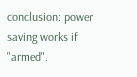conclusion: power saving works if "armed".